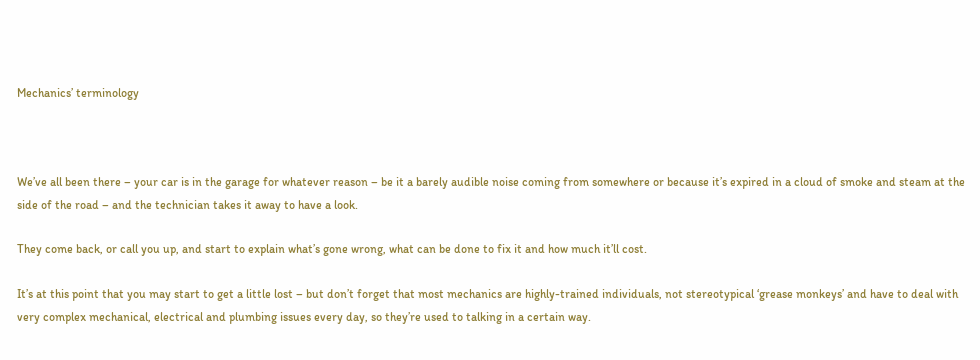Mechanics’ terminology



We’ve all been there – your car is in the garage for whatever reason – be it a barely audible noise coming from somewhere or because it’s expired in a cloud of smoke and steam at the side of the road – and the technician takes it away to have a look.

They come back, or call you up, and start to explain what’s gone wrong, what can be done to fix it and how much it’ll cost.

It’s at this point that you may start to get a little lost – but don’t forget that most mechanics are highly-trained individuals, not stereotypical ‘grease monkeys’ and have to deal with very complex mechanical, electrical and plumbing issues every day, so they’re used to talking in a certain way.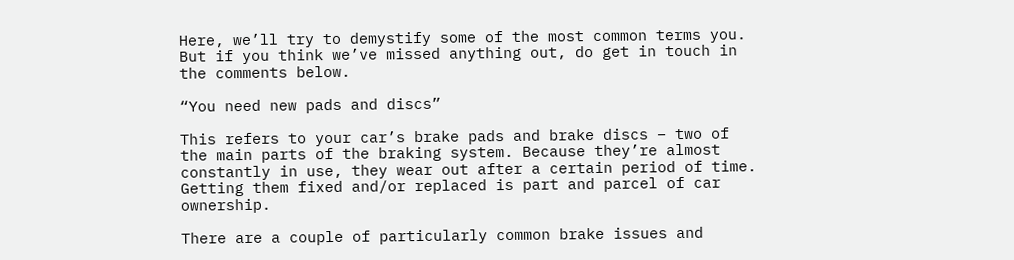Here, we’ll try to demystify some of the most common terms you. But if you think we’ve missed anything out, do get in touch in the comments below.

“You need new pads and discs”

This refers to your car’s brake pads and brake discs – two of the main parts of the braking system. Because they’re almost constantly in use, they wear out after a certain period of time. Getting them fixed and/or replaced is part and parcel of car ownership.

There are a couple of particularly common brake issues and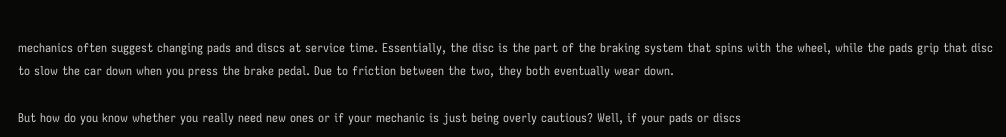mechanics often suggest changing pads and discs at service time. Essentially, the disc is the part of the braking system that spins with the wheel, while the pads grip that disc to slow the car down when you press the brake pedal. Due to friction between the two, they both eventually wear down.

But how do you know whether you really need new ones or if your mechanic is just being overly cautious? Well, if your pads or discs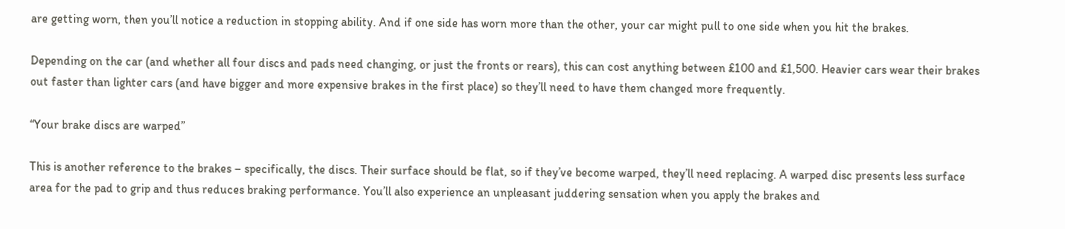are getting worn, then you’ll notice a reduction in stopping ability. And if one side has worn more than the other, your car might pull to one side when you hit the brakes.

Depending on the car (and whether all four discs and pads need changing, or just the fronts or rears), this can cost anything between £100 and £1,500. Heavier cars wear their brakes out faster than lighter cars (and have bigger and more expensive brakes in the first place) so they’ll need to have them changed more frequently.

“Your brake discs are warped”

This is another reference to the brakes – specifically, the discs. Their surface should be flat, so if they’ve become warped, they’ll need replacing. A warped disc presents less surface area for the pad to grip and thus reduces braking performance. You’ll also experience an unpleasant juddering sensation when you apply the brakes and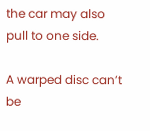the car may also pull to one side.

A warped disc can’t be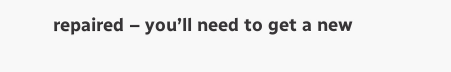repaired – you’ll need to get a new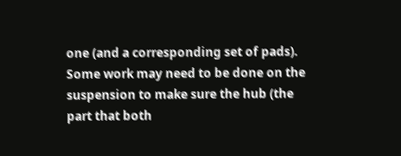one (and a corresponding set of pads). Some work may need to be done on the suspension to make sure the hub (the part that both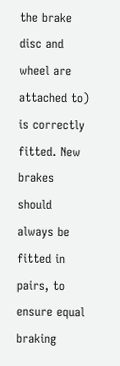the brake disc and wheel are attached to) is correctly fitted. New brakes should always be fitted in pairs, to ensure equal braking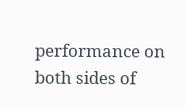performance on both sides of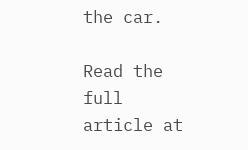the car.

Read the full article at